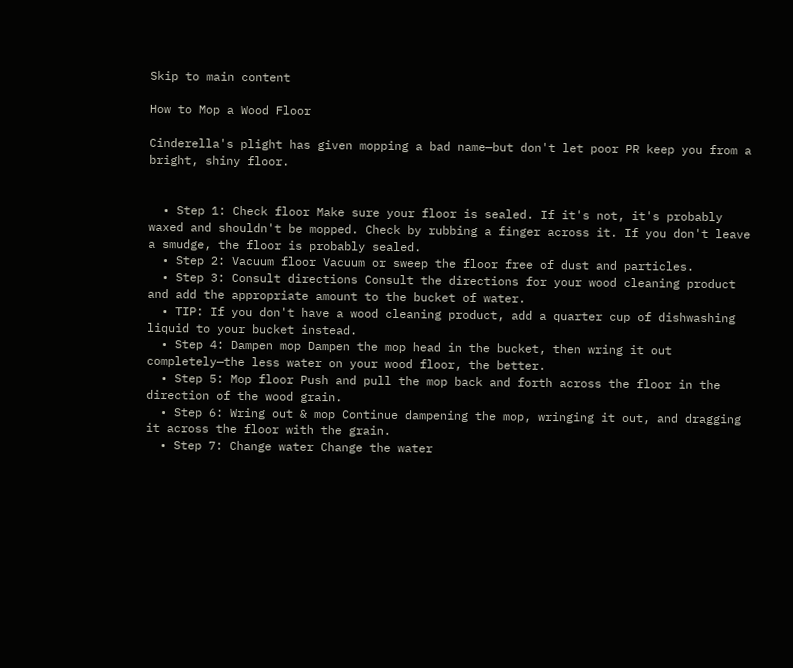Skip to main content

How to Mop a Wood Floor

Cinderella's plight has given mopping a bad name—but don't let poor PR keep you from a bright, shiny floor.


  • Step 1: Check floor Make sure your floor is sealed. If it's not, it's probably waxed and shouldn't be mopped. Check by rubbing a finger across it. If you don't leave a smudge, the floor is probably sealed.
  • Step 2: Vacuum floor Vacuum or sweep the floor free of dust and particles.
  • Step 3: Consult directions Consult the directions for your wood cleaning product and add the appropriate amount to the bucket of water.
  • TIP: If you don't have a wood cleaning product, add a quarter cup of dishwashing liquid to your bucket instead.
  • Step 4: Dampen mop Dampen the mop head in the bucket, then wring it out completely—the less water on your wood floor, the better.
  • Step 5: Mop floor Push and pull the mop back and forth across the floor in the direction of the wood grain.
  • Step 6: Wring out & mop Continue dampening the mop, wringing it out, and dragging it across the floor with the grain.
  • Step 7: Change water Change the water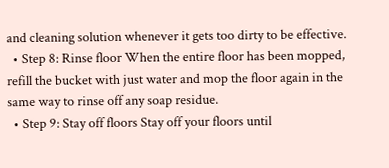and cleaning solution whenever it gets too dirty to be effective.
  • Step 8: Rinse floor When the entire floor has been mopped, refill the bucket with just water and mop the floor again in the same way to rinse off any soap residue.
  • Step 9: Stay off floors Stay off your floors until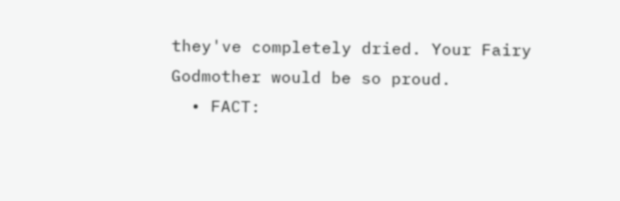they've completely dried. Your Fairy Godmother would be so proud.
  • FACT: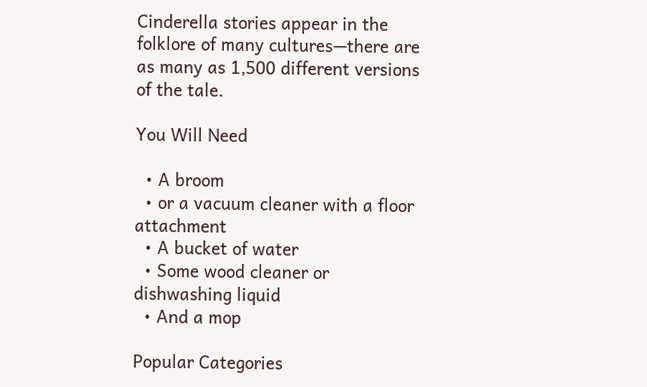Cinderella stories appear in the folklore of many cultures—there are as many as 1,500 different versions of the tale.

You Will Need

  • A broom
  • or a vacuum cleaner with a floor attachment
  • A bucket of water
  • Some wood cleaner or dishwashing liquid
  • And a mop

Popular Categories